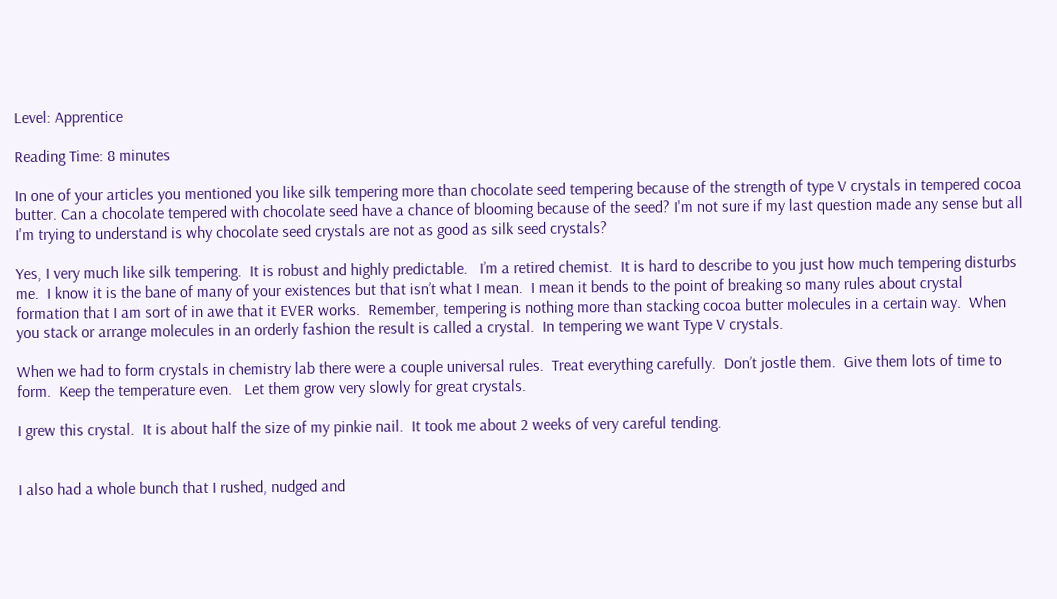Level: Apprentice

Reading Time: 8 minutes

In one of your articles you mentioned you like silk tempering more than chocolate seed tempering because of the strength of type V crystals in tempered cocoa butter. Can a chocolate tempered with chocolate seed have a chance of blooming because of the seed? I'm not sure if my last question made any sense but all I'm trying to understand is why chocolate seed crystals are not as good as silk seed crystals?

Yes, I very much like silk tempering.  It is robust and highly predictable.   I’m a retired chemist.  It is hard to describe to you just how much tempering disturbs me.  I know it is the bane of many of your existences but that isn’t what I mean.  I mean it bends to the point of breaking so many rules about crystal formation that I am sort of in awe that it EVER works.  Remember, tempering is nothing more than stacking cocoa butter molecules in a certain way.  When you stack or arrange molecules in an orderly fashion the result is called a crystal.  In tempering we want Type V crystals.

When we had to form crystals in chemistry lab there were a couple universal rules.  Treat everything carefully.  Don’t jostle them.  Give them lots of time to form.  Keep the temperature even.   Let them grow very slowly for great crystals.

I grew this crystal.  It is about half the size of my pinkie nail.  It took me about 2 weeks of very careful tending.


I also had a whole bunch that I rushed, nudged and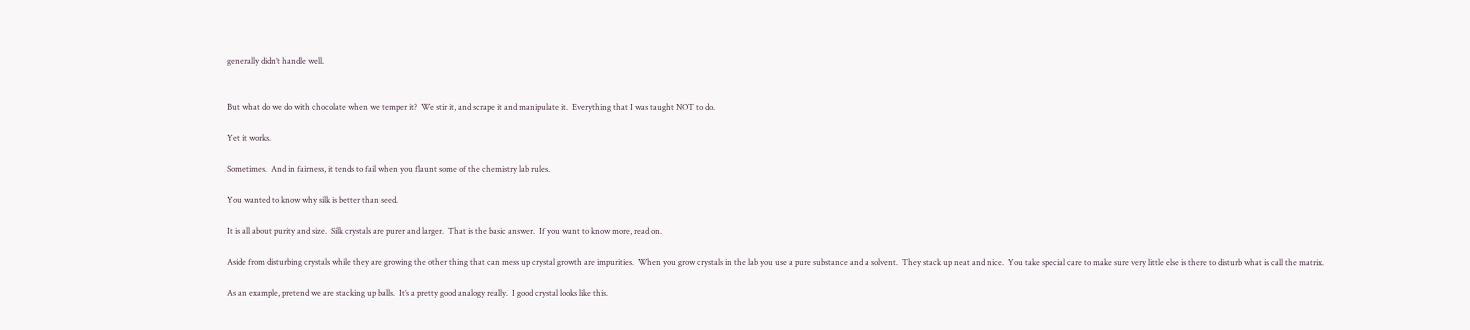generally didn’t handle well.


But what do we do with chocolate when we temper it?  We stir it, and scrape it and manipulate it.  Everything that I was taught NOT to do.

Yet it works.

Sometimes.  And in fairness, it tends to fail when you flaunt some of the chemistry lab rules.

You wanted to know why silk is better than seed.

It is all about purity and size.  Silk crystals are purer and larger.  That is the basic answer.  If you want to know more, read on.

Aside from disturbing crystals while they are growing the other thing that can mess up crystal growth are impurities.  When you grow crystals in the lab you use a pure substance and a solvent.  They stack up neat and nice.  You take special care to make sure very little else is there to disturb what is call the matrix.

As an example, pretend we are stacking up balls.  It’s a pretty good analogy really.  I good crystal looks like this.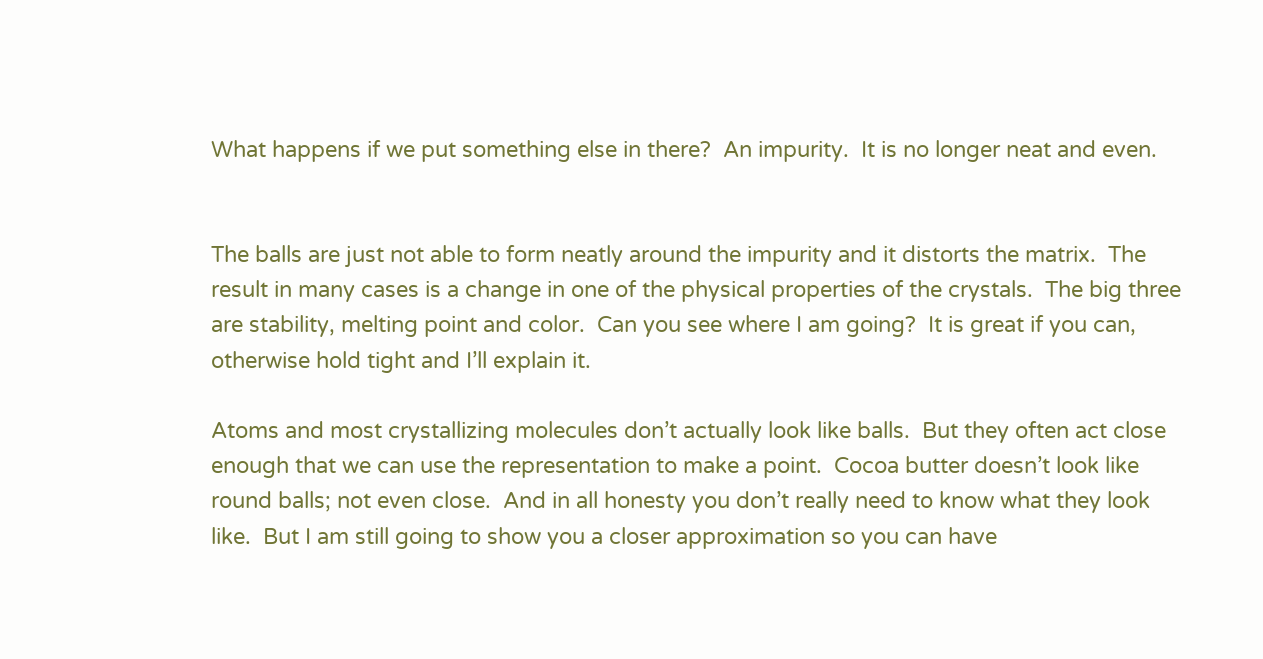What happens if we put something else in there?  An impurity.  It is no longer neat and even.


The balls are just not able to form neatly around the impurity and it distorts the matrix.  The result in many cases is a change in one of the physical properties of the crystals.  The big three are stability, melting point and color.  Can you see where I am going?  It is great if you can, otherwise hold tight and I’ll explain it.

Atoms and most crystallizing molecules don’t actually look like balls.  But they often act close enough that we can use the representation to make a point.  Cocoa butter doesn’t look like round balls; not even close.  And in all honesty you don’t really need to know what they look like.  But I am still going to show you a closer approximation so you can have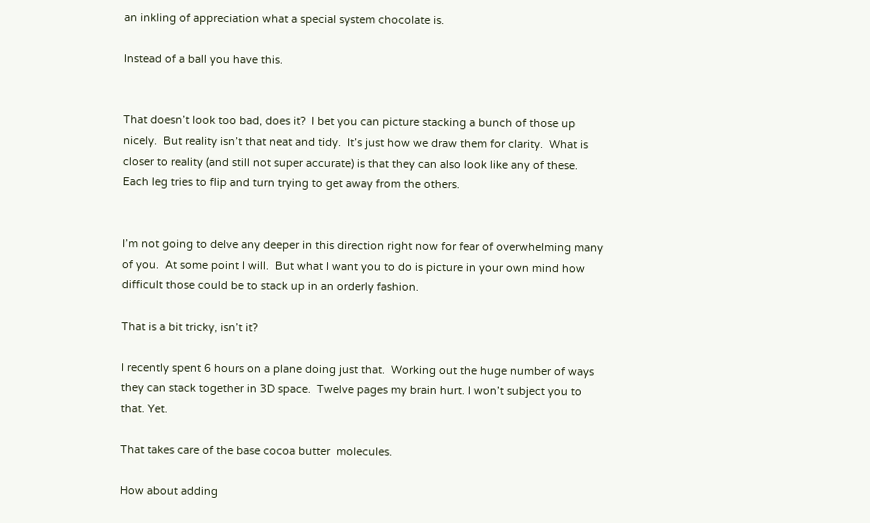an inkling of appreciation what a special system chocolate is.

Instead of a ball you have this.


That doesn’t look too bad, does it?  I bet you can picture stacking a bunch of those up nicely.  But reality isn’t that neat and tidy.  It’s just how we draw them for clarity.  What is closer to reality (and still not super accurate) is that they can also look like any of these.  Each leg tries to flip and turn trying to get away from the others.


I’m not going to delve any deeper in this direction right now for fear of overwhelming many of you.  At some point I will.  But what I want you to do is picture in your own mind how difficult those could be to stack up in an orderly fashion.

That is a bit tricky, isn’t it?

I recently spent 6 hours on a plane doing just that.  Working out the huge number of ways they can stack together in 3D space.  Twelve pages my brain hurt. I won’t subject you to that. Yet.

That takes care of the base cocoa butter  molecules.

How about adding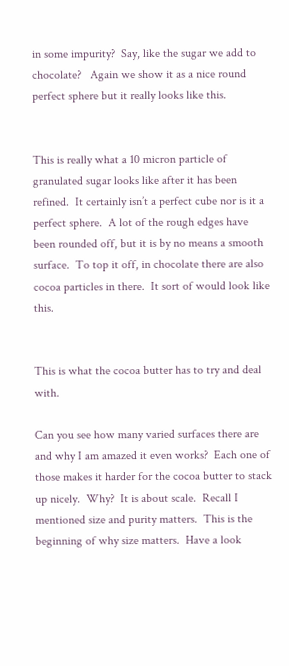in some impurity?  Say, like the sugar we add to chocolate?   Again we show it as a nice round perfect sphere but it really looks like this.


This is really what a 10 micron particle of granulated sugar looks like after it has been refined.  It certainly isn’t a perfect cube nor is it a perfect sphere.  A lot of the rough edges have been rounded off, but it is by no means a smooth surface.  To top it off, in chocolate there are also cocoa particles in there.  It sort of would look like this.


This is what the cocoa butter has to try and deal with.

Can you see how many varied surfaces there are and why I am amazed it even works?  Each one of those makes it harder for the cocoa butter to stack up nicely.  Why?  It is about scale.  Recall I mentioned size and purity matters.  This is the beginning of why size matters.  Have a look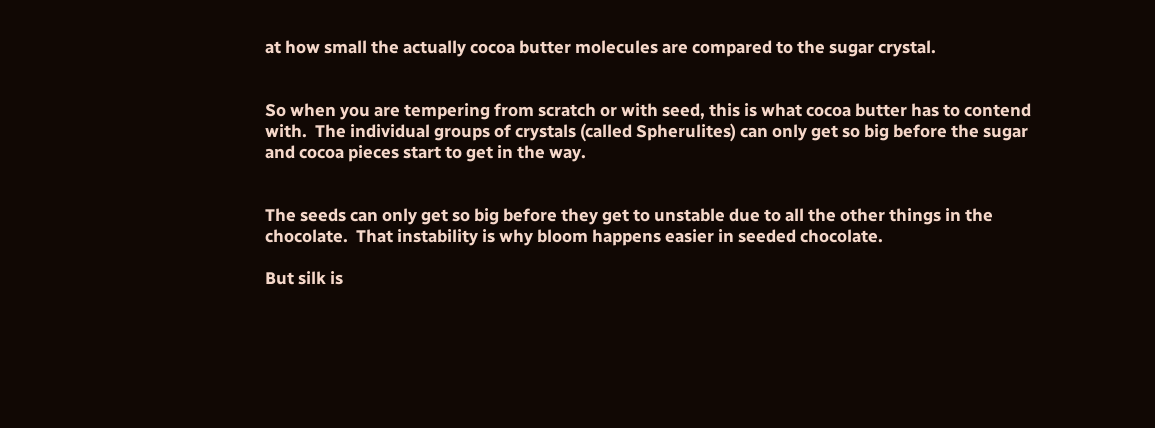at how small the actually cocoa butter molecules are compared to the sugar crystal.


So when you are tempering from scratch or with seed, this is what cocoa butter has to contend with.  The individual groups of crystals (called Spherulites) can only get so big before the sugar and cocoa pieces start to get in the way.


The seeds can only get so big before they get to unstable due to all the other things in the chocolate.  That instability is why bloom happens easier in seeded chocolate.

But silk is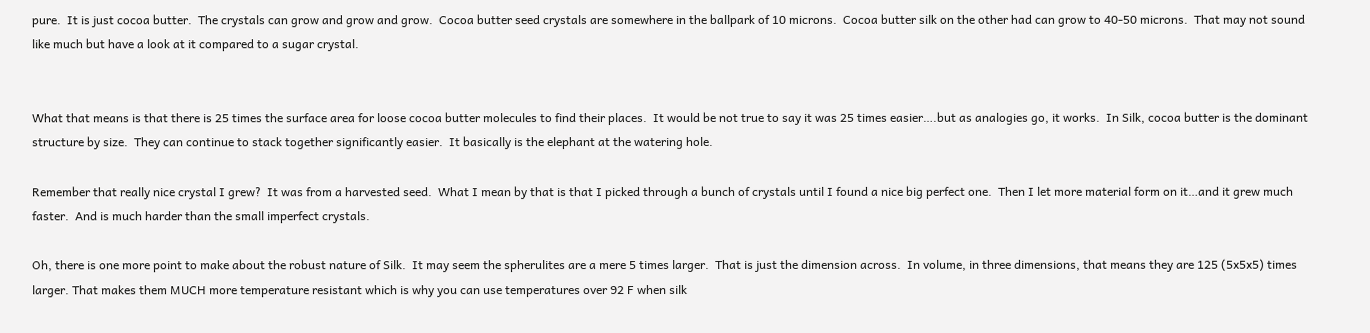pure.  It is just cocoa butter.  The crystals can grow and grow and grow.  Cocoa butter seed crystals are somewhere in the ballpark of 10 microns.  Cocoa butter silk on the other had can grow to 40-50 microns.  That may not sound like much but have a look at it compared to a sugar crystal.


What that means is that there is 25 times the surface area for loose cocoa butter molecules to find their places.  It would be not true to say it was 25 times easier….but as analogies go, it works.  In Silk, cocoa butter is the dominant structure by size.  They can continue to stack together significantly easier.  It basically is the elephant at the watering hole.

Remember that really nice crystal I grew?  It was from a harvested seed.  What I mean by that is that I picked through a bunch of crystals until I found a nice big perfect one.  Then I let more material form on it…and it grew much faster.  And is much harder than the small imperfect crystals.

Oh, there is one more point to make about the robust nature of Silk.  It may seem the spherulites are a mere 5 times larger.  That is just the dimension across.  In volume, in three dimensions, that means they are 125 (5x5x5) times larger. That makes them MUCH more temperature resistant which is why you can use temperatures over 92 F when silk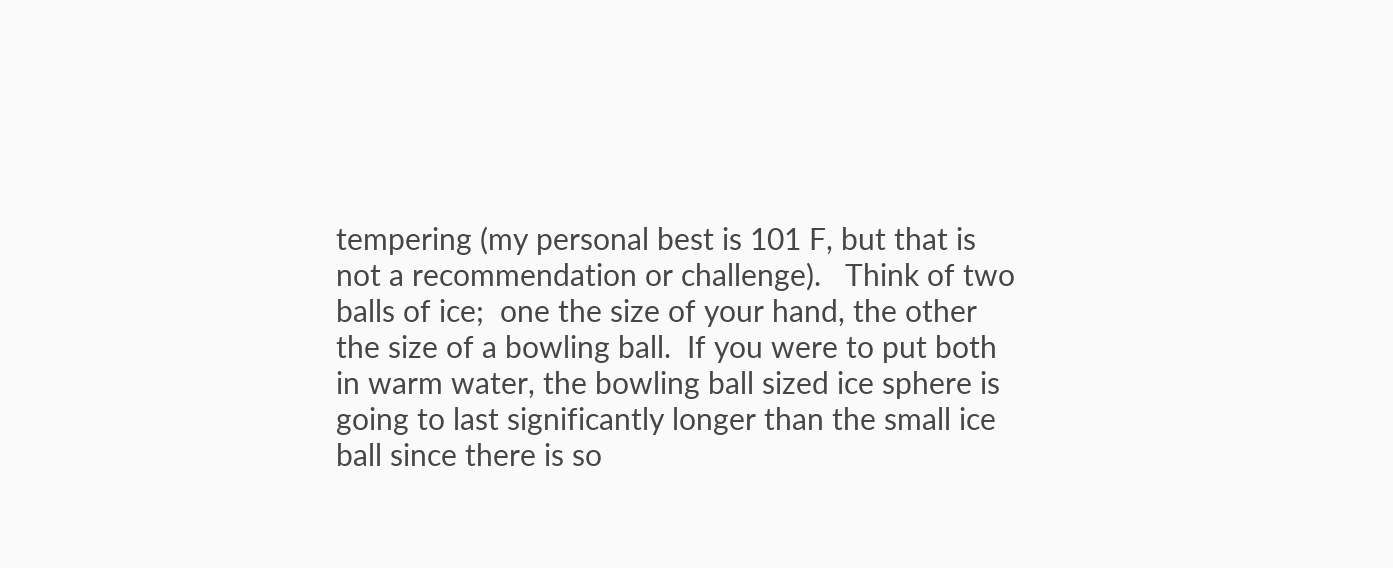tempering (my personal best is 101 F, but that is not a recommendation or challenge).   Think of two balls of ice;  one the size of your hand, the other the size of a bowling ball.  If you were to put both in warm water, the bowling ball sized ice sphere is going to last significantly longer than the small ice ball since there is so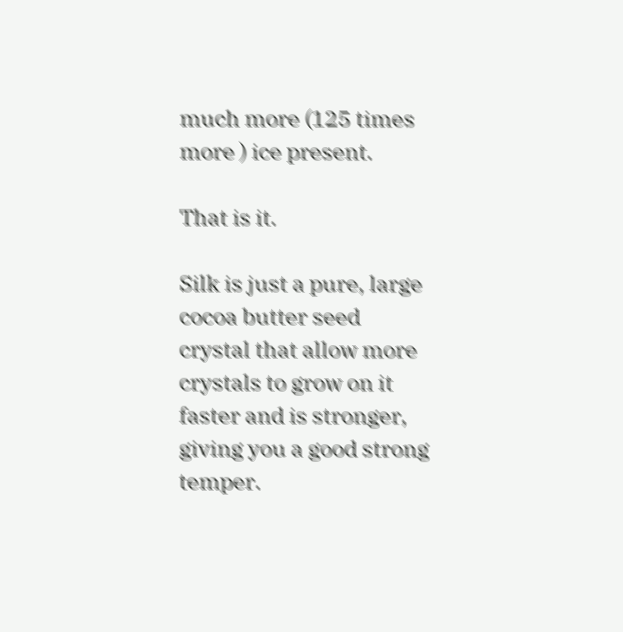much more (125 times more ) ice present.

That is it.

Silk is just a pure, large cocoa butter seed crystal that allow more crystals to grow on it faster and is stronger,  giving you a good strong temper.